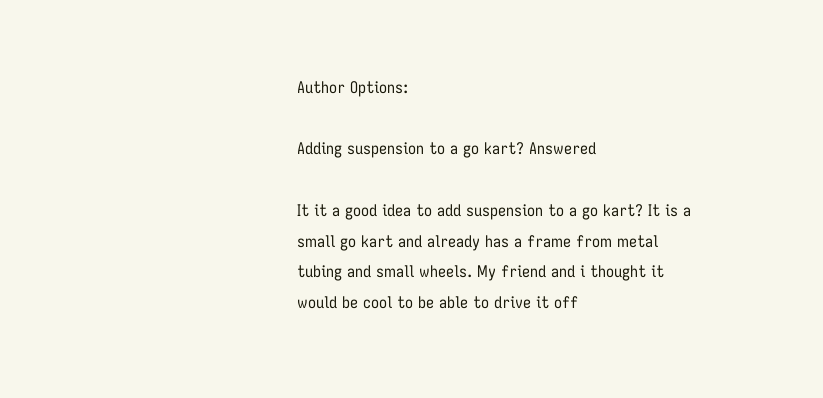Author Options:

Adding suspension to a go kart? Answered

It it a good idea to add suspension to a go kart? It is a small go kart and already has a frame from metal tubing and small wheels. My friend and i thought it would be cool to be able to drive it off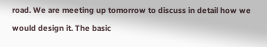road. We are meeting up tomorrow to discuss in detail how we would design it. The basic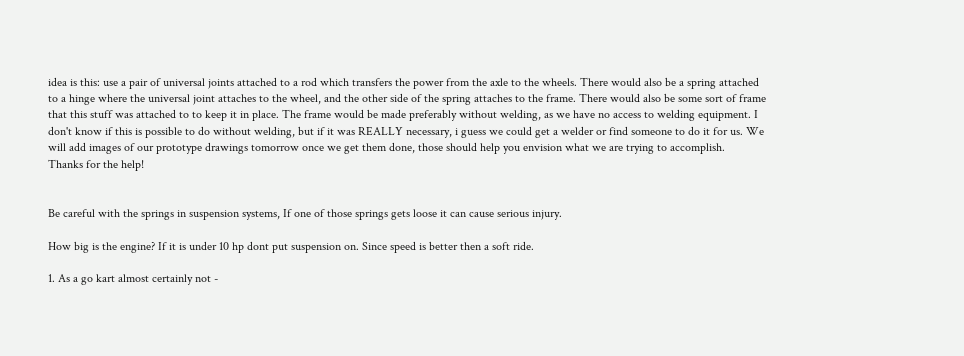idea is this: use a pair of universal joints attached to a rod which transfers the power from the axle to the wheels. There would also be a spring attached to a hinge where the universal joint attaches to the wheel, and the other side of the spring attaches to the frame. There would also be some sort of frame that this stuff was attached to to keep it in place. The frame would be made preferably without welding, as we have no access to welding equipment. I don't know if this is possible to do without welding, but if it was REALLY necessary, i guess we could get a welder or find someone to do it for us. We will add images of our prototype drawings tomorrow once we get them done, those should help you envision what we are trying to accomplish.
Thanks for the help!


Be careful with the springs in suspension systems, If one of those springs gets loose it can cause serious injury.

How big is the engine? If it is under 10 hp dont put suspension on. Since speed is better then a soft ride.

1. As a go kart almost certainly not -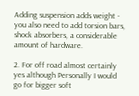Adding suspension adds weight - you also need to add torsion bars, shock absorbers, a considerable amount of hardware.

2. For off road almost certainly yes although Personally I would go for bigger soft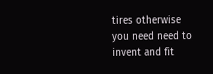tires otherwise you need need to invent and fit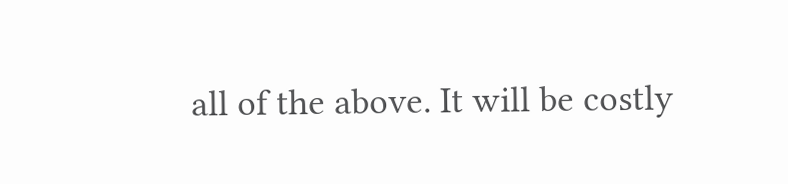all of the above. It will be costly